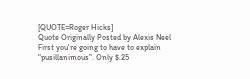[QUOTE=Roger Hicks]
Quote Originally Posted by Alexis Neel
First you're going to have to explain "pusillanimous". Only $.25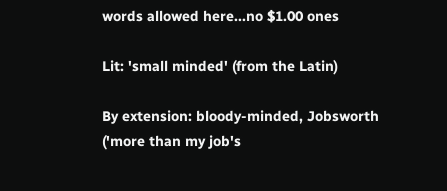words allowed here...no $1.00 ones

Lit: 'small minded' (from the Latin)

By extension: bloody-minded, Jobsworth ('more than my job's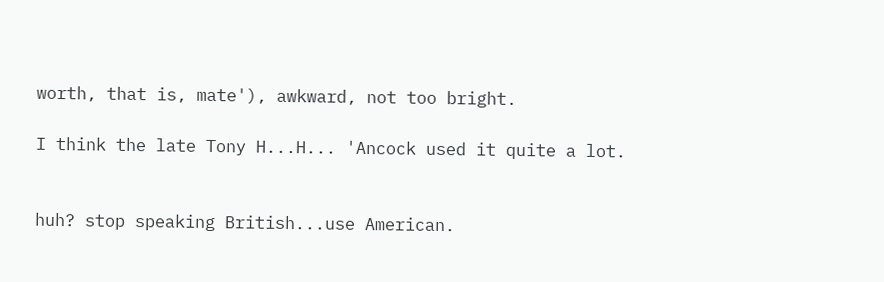worth, that is, mate'), awkward, not too bright.

I think the late Tony H...H... 'Ancock used it quite a lot.


huh? stop speaking British...use American.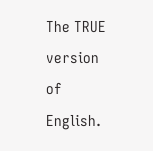The TRUE version of English.